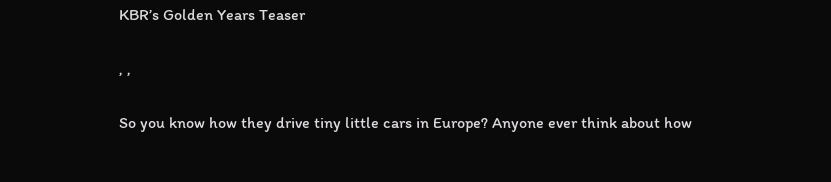KBR’s Golden Years Teaser

, ,

So you know how they drive tiny little cars in Europe? Anyone ever think about how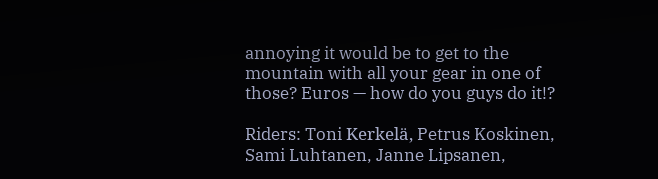annoying it would be to get to the mountain with all your gear in one of those? Euros — how do you guys do it!?

Riders: Toni Kerkelä, Petrus Koskinen, Sami Luhtanen, Janne Lipsanen,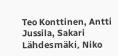Teo Konttinen, Antti Jussila, Sakari Lähdesmäki, Niko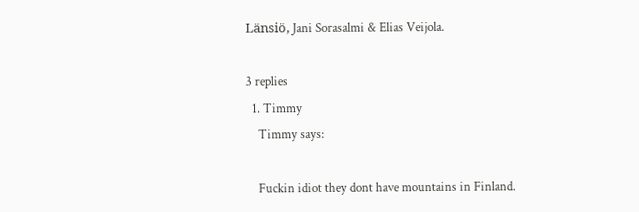Länsiö, Jani Sorasalmi & Elias Veijola.

3 replies
  1. Timmy
    Timmy says:

    Fuckin idiot they dont have mountains in Finland.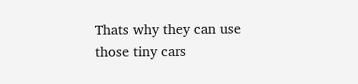Thats why they can use those tiny cars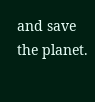and save the planet.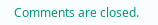Comments are closed.